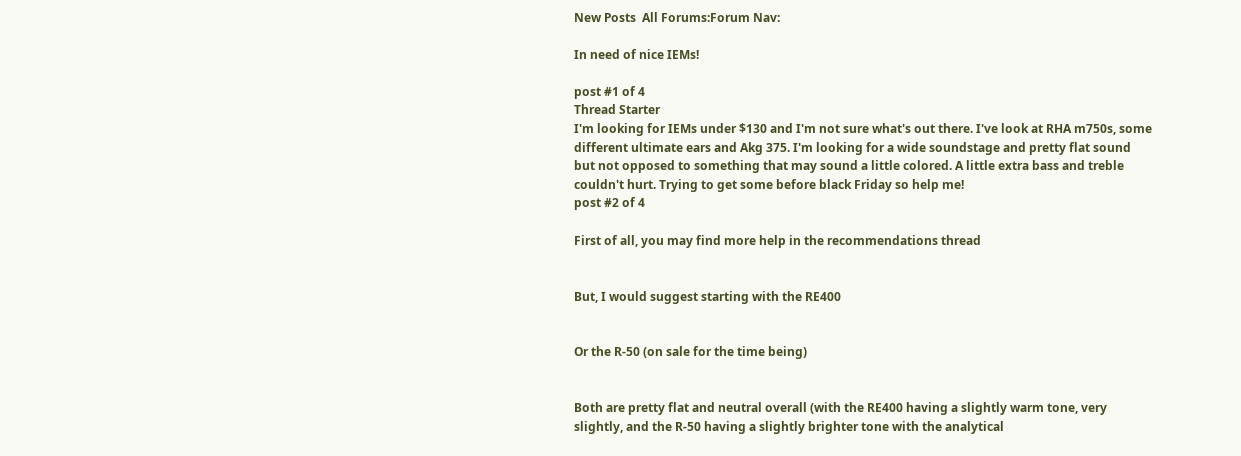New Posts  All Forums:Forum Nav:

In need of nice IEMs!

post #1 of 4
Thread Starter
I'm looking for IEMs under $130 and I'm not sure what's out there. I've look at RHA m750s, some different ultimate ears and Akg 375. I'm looking for a wide soundstage and pretty flat sound but not opposed to something that may sound a little colored. A little extra bass and treble couldn't hurt. Trying to get some before black Friday so help me!
post #2 of 4

First of all, you may find more help in the recommendations thread


But, I would suggest starting with the RE400


Or the R-50 (on sale for the time being)


Both are pretty flat and neutral overall (with the RE400 having a slightly warm tone, very slightly, and the R-50 having a slightly brighter tone with the analytical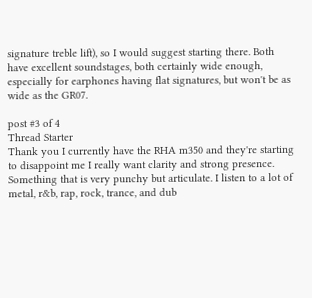signature treble lift), so I would suggest starting there. Both have excellent soundstages, both certainly wide enough, especially for earphones having flat signatures, but won't be as wide as the GR07.

post #3 of 4
Thread Starter
Thank you I currently have the RHA m350 and they're starting to disappoint me I really want clarity and strong presence. Something that is very punchy but articulate. I listen to a lot of metal, r&b, rap, rock, trance, and dub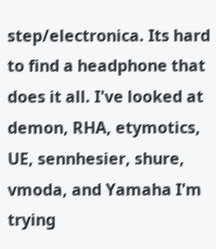step/electronica. Its hard to find a headphone that does it all. I've looked at demon, RHA, etymotics, UE, sennhesier, shure, vmoda, and Yamaha I'm trying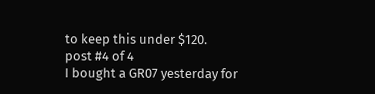to keep this under $120.
post #4 of 4
I bought a GR07 yesterday for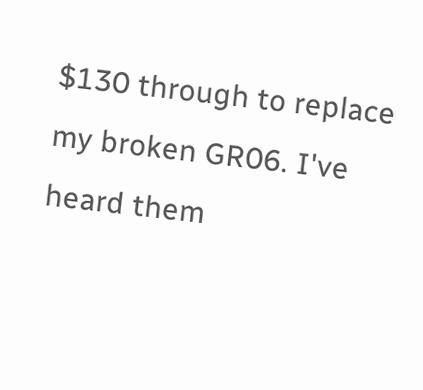$130 through to replace my broken GR06. I've heard them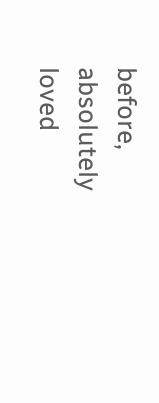before, absolutely loved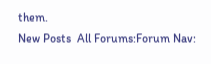them.
New Posts  All Forums:Forum Nav: